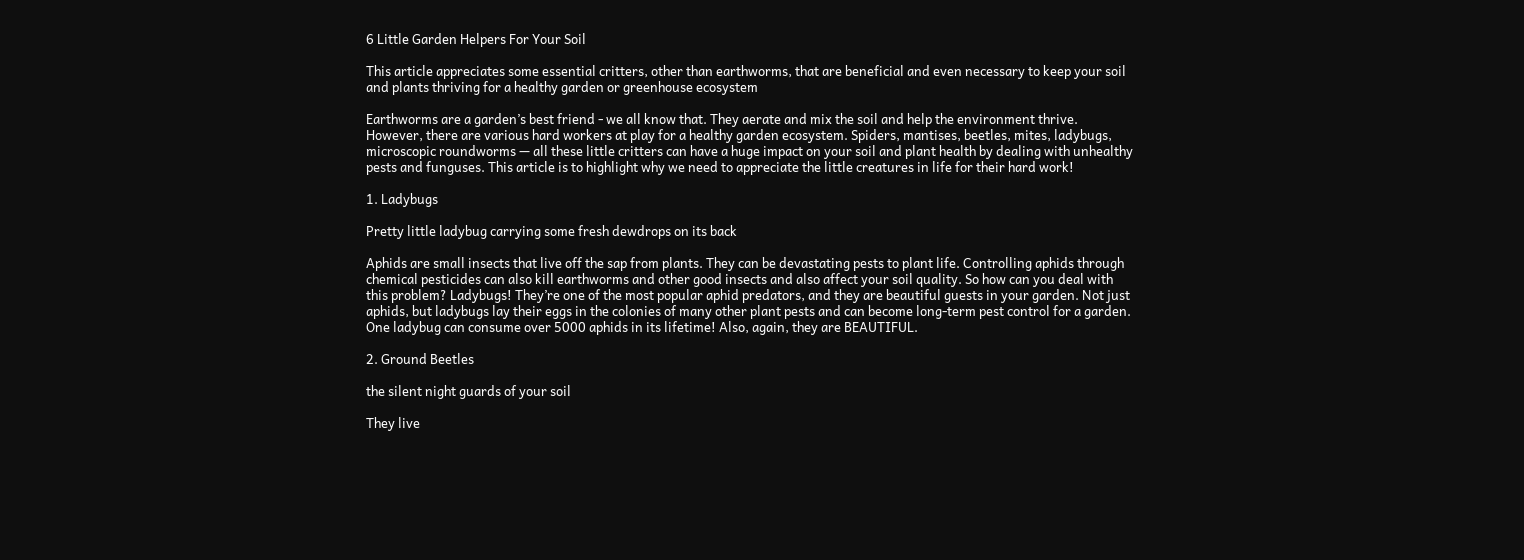6 Little Garden Helpers For Your Soil

This article appreciates some essential critters, other than earthworms, that are beneficial and even necessary to keep your soil and plants thriving for a healthy garden or greenhouse ecosystem

Earthworms are a garden’s best friend - we all know that. They aerate and mix the soil and help the environment thrive. However, there are various hard workers at play for a healthy garden ecosystem. Spiders, mantises, beetles, mites, ladybugs, microscopic roundworms — all these little critters can have a huge impact on your soil and plant health by dealing with unhealthy pests and funguses. This article is to highlight why we need to appreciate the little creatures in life for their hard work!

1. Ladybugs

Pretty little ladybug carrying some fresh dewdrops on its back

Aphids are small insects that live off the sap from plants. They can be devastating pests to plant life. Controlling aphids through chemical pesticides can also kill earthworms and other good insects and also affect your soil quality. So how can you deal with this problem? Ladybugs! They’re one of the most popular aphid predators, and they are beautiful guests in your garden. Not just aphids, but ladybugs lay their eggs in the colonies of many other plant pests and can become long-term pest control for a garden. One ladybug can consume over 5000 aphids in its lifetime! Also, again, they are BEAUTIFUL.

2. Ground Beetles

the silent night guards of your soil

They live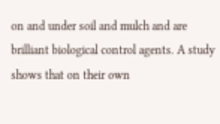on and under soil and mulch and are brilliant biological control agents. A study shows that on their own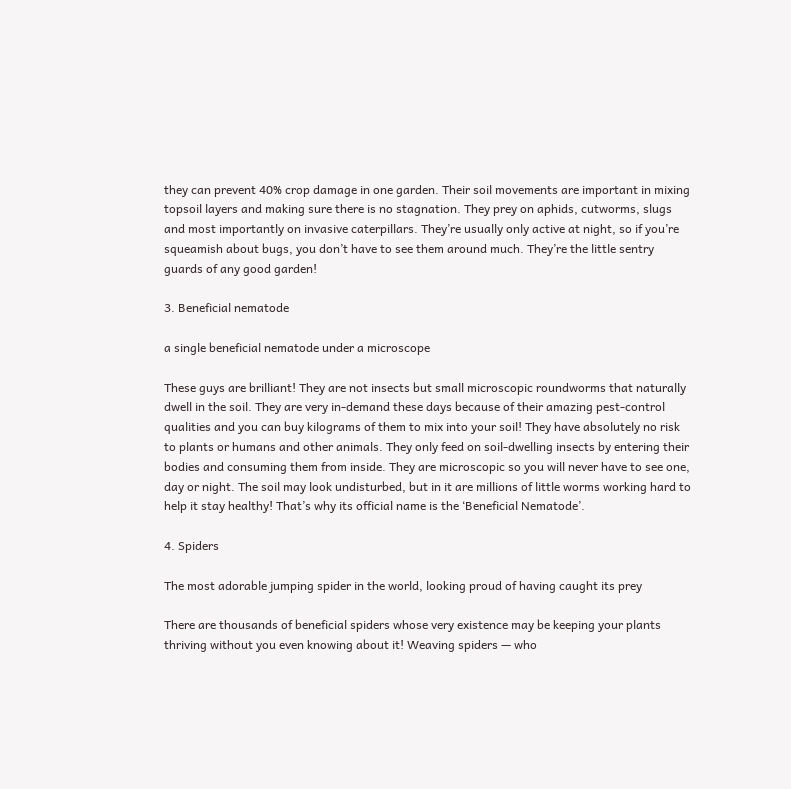they can prevent 40% crop damage in one garden. Their soil movements are important in mixing topsoil layers and making sure there is no stagnation. They prey on aphids, cutworms, slugs and most importantly on invasive caterpillars. They’re usually only active at night, so if you’re squeamish about bugs, you don’t have to see them around much. They’re the little sentry guards of any good garden!

3. Beneficial nematode

a single beneficial nematode under a microscope

These guys are brilliant! They are not insects but small microscopic roundworms that naturally dwell in the soil. They are very in-demand these days because of their amazing pest-control qualities and you can buy kilograms of them to mix into your soil! They have absolutely no risk to plants or humans and other animals. They only feed on soil-dwelling insects by entering their bodies and consuming them from inside. They are microscopic so you will never have to see one, day or night. The soil may look undisturbed, but in it are millions of little worms working hard to help it stay healthy! That’s why its official name is the ‘Beneficial Nematode’.

4. Spiders

The most adorable jumping spider in the world, looking proud of having caught its prey

There are thousands of beneficial spiders whose very existence may be keeping your plants thriving without you even knowing about it! Weaving spiders — who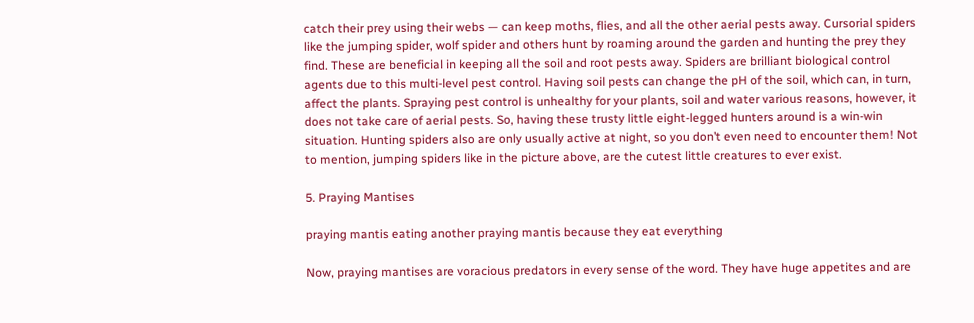catch their prey using their webs — can keep moths, flies, and all the other aerial pests away. Cursorial spiders like the jumping spider, wolf spider and others hunt by roaming around the garden and hunting the prey they find. These are beneficial in keeping all the soil and root pests away. Spiders are brilliant biological control agents due to this multi-level pest control. Having soil pests can change the pH of the soil, which can, in turn, affect the plants. Spraying pest control is unhealthy for your plants, soil and water various reasons, however, it does not take care of aerial pests. So, having these trusty little eight-legged hunters around is a win-win situation. Hunting spiders also are only usually active at night, so you don’t even need to encounter them! Not to mention, jumping spiders like in the picture above, are the cutest little creatures to ever exist.

5. Praying Mantises

praying mantis eating another praying mantis because they eat everything

Now, praying mantises are voracious predators in every sense of the word. They have huge appetites and are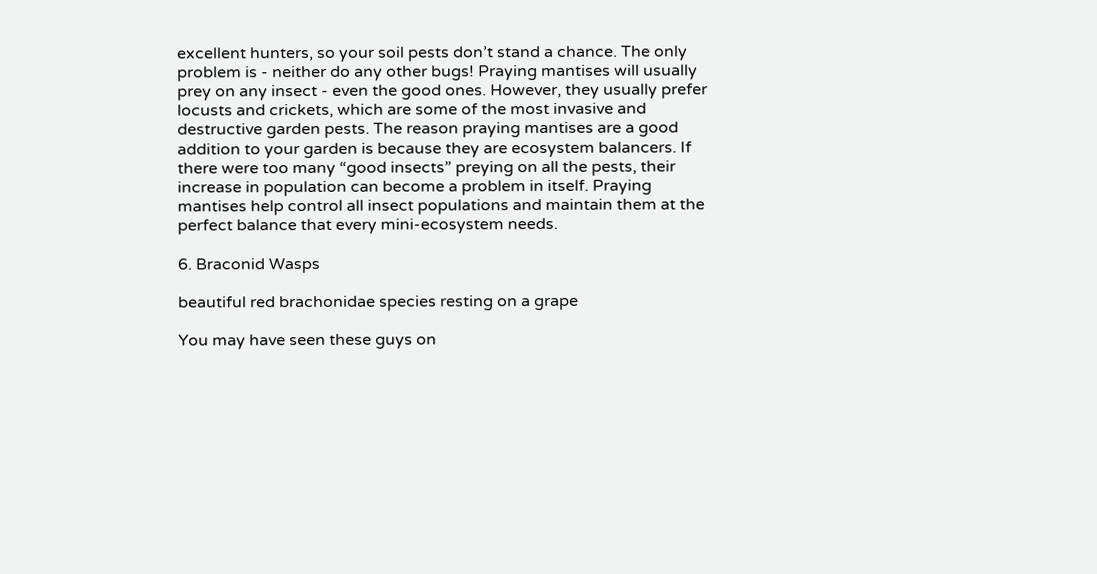excellent hunters, so your soil pests don’t stand a chance. The only problem is - neither do any other bugs! Praying mantises will usually prey on any insect - even the good ones. However, they usually prefer locusts and crickets, which are some of the most invasive and destructive garden pests. The reason praying mantises are a good addition to your garden is because they are ecosystem balancers. If there were too many “good insects” preying on all the pests, their increase in population can become a problem in itself. Praying mantises help control all insect populations and maintain them at the perfect balance that every mini-ecosystem needs.

6. Braconid Wasps

beautiful red brachonidae species resting on a grape

You may have seen these guys on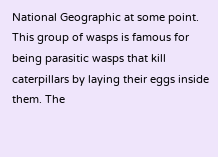National Geographic at some point. This group of wasps is famous for being parasitic wasps that kill caterpillars by laying their eggs inside them. The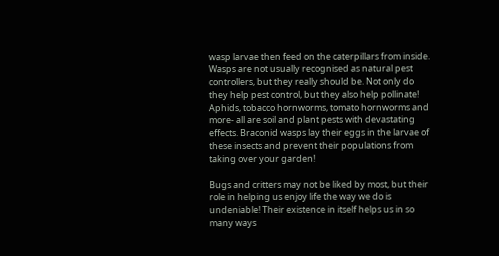wasp larvae then feed on the caterpillars from inside. Wasps are not usually recognised as natural pest controllers, but they really should be. Not only do they help pest control, but they also help pollinate! Aphids, tobacco hornworms, tomato hornworms and more- all are soil and plant pests with devastating effects. Braconid wasps lay their eggs in the larvae of these insects and prevent their populations from taking over your garden!

Bugs and critters may not be liked by most, but their role in helping us enjoy life the way we do is undeniable! Their existence in itself helps us in so many ways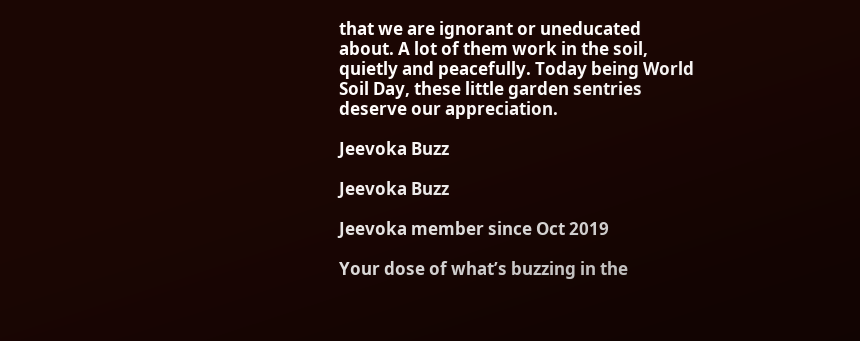that we are ignorant or uneducated about. A lot of them work in the soil, quietly and peacefully. Today being World Soil Day, these little garden sentries deserve our appreciation.

Jeevoka Buzz

Jeevoka Buzz

Jeevoka member since Oct 2019

Your dose of what’s buzzing in the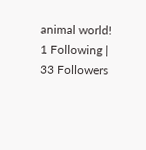animal world!
1 Following | 33 Followers